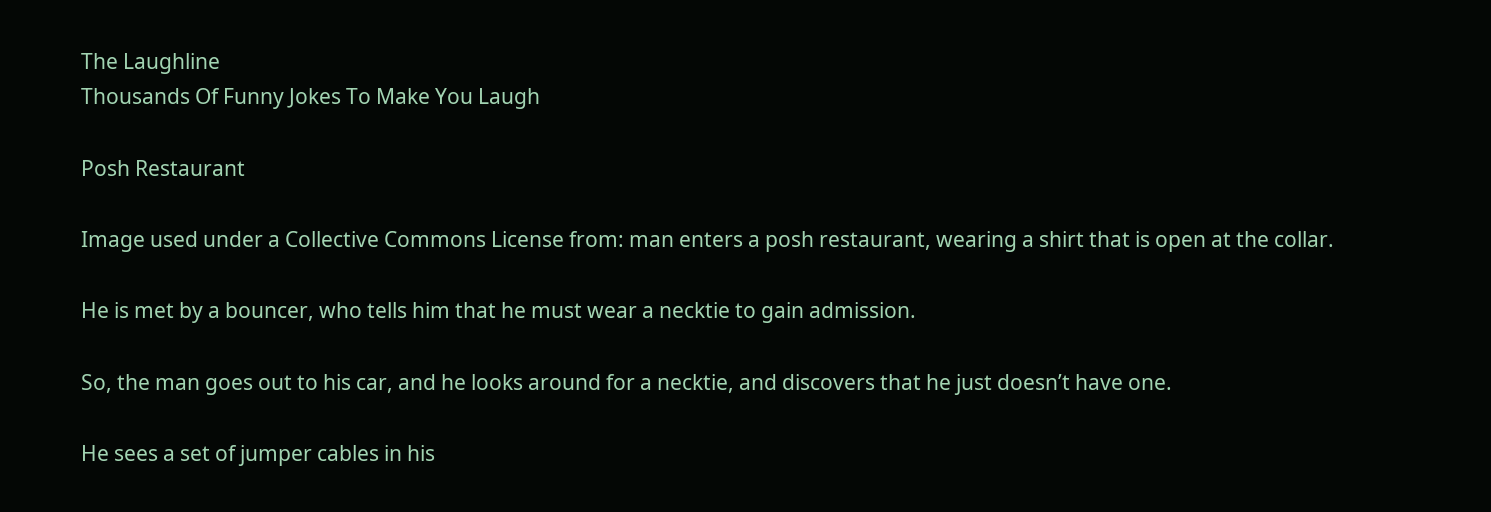The Laughline
Thousands Of Funny Jokes To Make You Laugh

Posh Restaurant

Image used under a Collective Commons License from: man enters a posh restaurant, wearing a shirt that is open at the collar.

He is met by a bouncer, who tells him that he must wear a necktie to gain admission.

So, the man goes out to his car, and he looks around for a necktie, and discovers that he just doesn’t have one.

He sees a set of jumper cables in his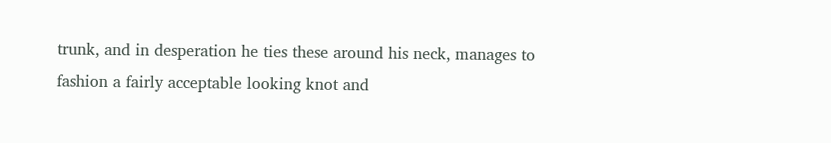trunk, and in desperation he ties these around his neck, manages to fashion a fairly acceptable looking knot and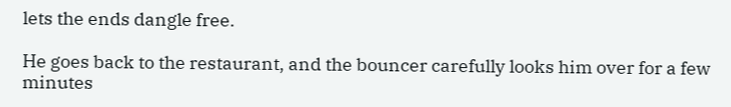lets the ends dangle free.

He goes back to the restaurant, and the bouncer carefully looks him over for a few minutes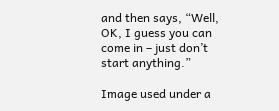and then says, “Well, OK, I guess you can come in – just don’t start anything.”

Image used under a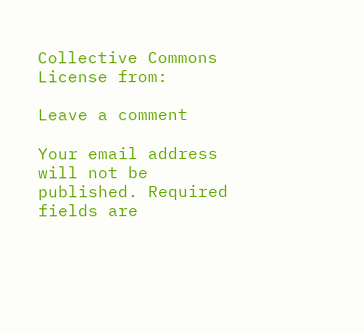Collective Commons License from:

Leave a comment

Your email address will not be published. Required fields are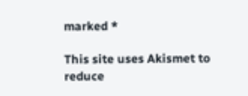marked *

This site uses Akismet to reduce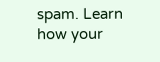spam. Learn how your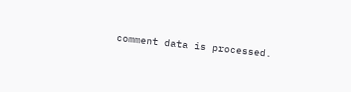comment data is processed.